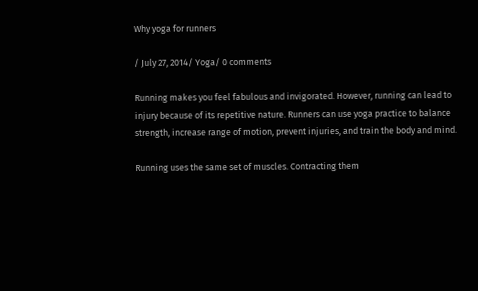Why yoga for runners

/ July 27, 2014/ Yoga/ 0 comments

Running makes you feel fabulous and invigorated. However, running can lead to injury because of its repetitive nature. Runners can use yoga practice to balance strength, increase range of motion, prevent injuries, and train the body and mind.

Running uses the same set of muscles. Contracting them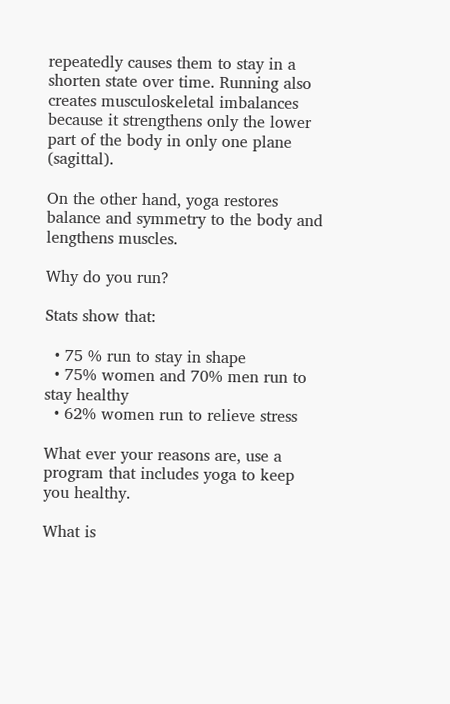repeatedly causes them to stay in a shorten state over time. Running also creates musculoskeletal imbalances because it strengthens only the lower part of the body in only one plane (sagittal).

On the other hand, yoga restores balance and symmetry to the body and lengthens muscles.

Why do you run?

Stats show that:

  • 75 % run to stay in shape
  • 75% women and 70% men run to stay healthy
  • 62% women run to relieve stress

What ever your reasons are, use a program that includes yoga to keep you healthy.

What is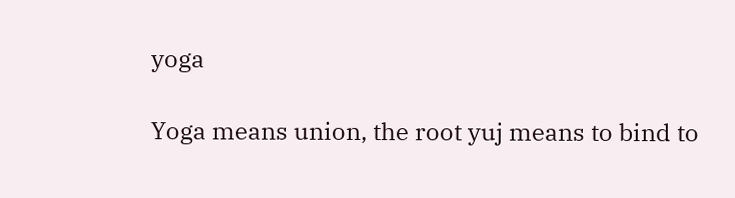yoga

Yoga means union, the root yuj means to bind to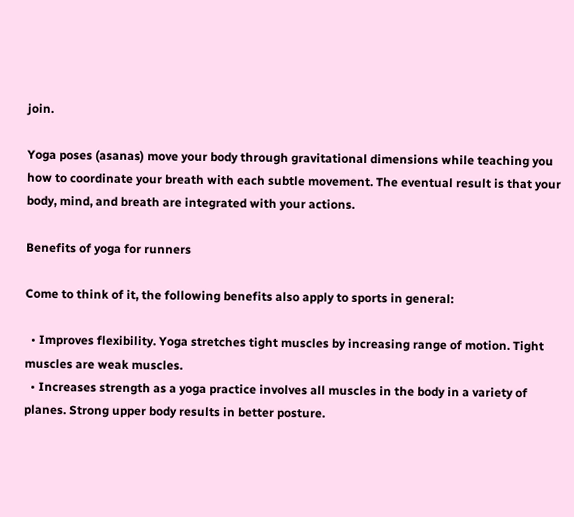join.

Yoga poses (asanas) move your body through gravitational dimensions while teaching you how to coordinate your breath with each subtle movement. The eventual result is that your body, mind, and breath are integrated with your actions.

Benefits of yoga for runners

Come to think of it, the following benefits also apply to sports in general:

  • Improves flexibility. Yoga stretches tight muscles by increasing range of motion. Tight muscles are weak muscles.
  • Increases strength as a yoga practice involves all muscles in the body in a variety of planes. Strong upper body results in better posture.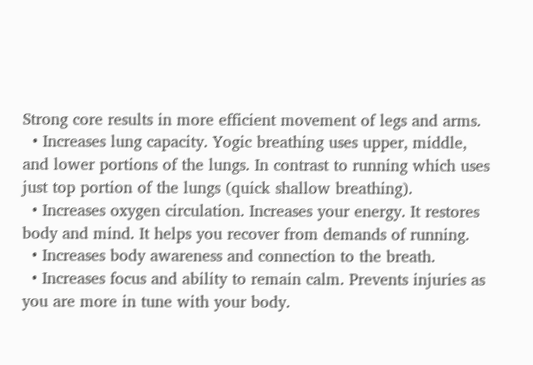Strong core results in more efficient movement of legs and arms.
  • Increases lung capacity. Yogic breathing uses upper, middle, and lower portions of the lungs. In contrast to running which uses just top portion of the lungs (quick shallow breathing).
  • Increases oxygen circulation. Increases your energy. It restores body and mind. It helps you recover from demands of running.
  • Increases body awareness and connection to the breath.
  • Increases focus and ability to remain calm. Prevents injuries as you are more in tune with your body.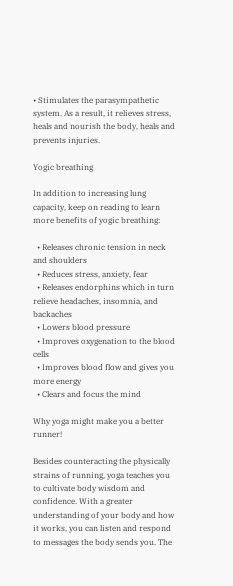• Stimulates the parasympathetic system. As a result, it relieves stress, heals and nourish the body, heals and prevents injuries.

Yogic breathing

In addition to increasing lung capacity, keep on reading to learn more benefits of yogic breathing:

  • Releases chronic tension in neck and shoulders
  • Reduces stress, anxiety, fear
  • Releases endorphins which in turn relieve headaches, insomnia, and backaches
  • Lowers blood pressure
  • Improves oxygenation to the blood cells
  • Improves blood flow and gives you more energy
  • Clears and focus the mind

Why yoga might make you a better runner!

Besides counteracting the physically strains of running, yoga teaches you to cultivate body wisdom and confidence. With a greater understanding of your body and how it works, you can listen and respond to messages the body sends you. The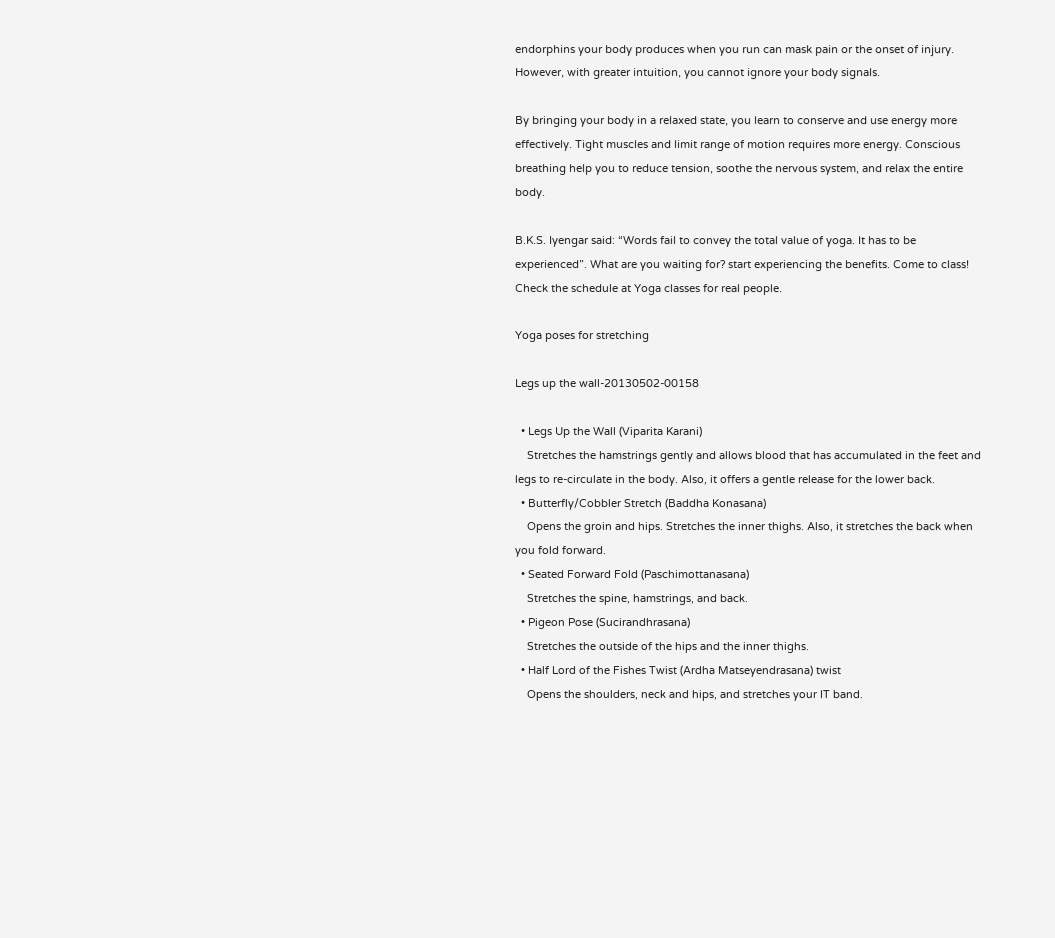endorphins your body produces when you run can mask pain or the onset of injury. However, with greater intuition, you cannot ignore your body signals.

By bringing your body in a relaxed state, you learn to conserve and use energy more effectively. Tight muscles and limit range of motion requires more energy. Conscious breathing help you to reduce tension, soothe the nervous system, and relax the entire body.

B.K.S. Iyengar said: “Words fail to convey the total value of yoga. It has to be experienced”. What are you waiting for? start experiencing the benefits. Come to class! Check the schedule at Yoga classes for real people.

Yoga poses for stretching

Legs up the wall-20130502-00158

  • Legs Up the Wall (Viparita Karani)
    Stretches the hamstrings gently and allows blood that has accumulated in the feet and legs to re-circulate in the body. Also, it offers a gentle release for the lower back.
  • Butterfly/Cobbler Stretch (Baddha Konasana)
    Opens the groin and hips. Stretches the inner thighs. Also, it stretches the back when you fold forward.
  • Seated Forward Fold (Paschimottanasana)
    Stretches the spine, hamstrings, and back.
  • Pigeon Pose (Sucirandhrasana)
    Stretches the outside of the hips and the inner thighs.
  • Half Lord of the Fishes Twist (Ardha Matseyendrasana) twist
    Opens the shoulders, neck and hips, and stretches your IT band.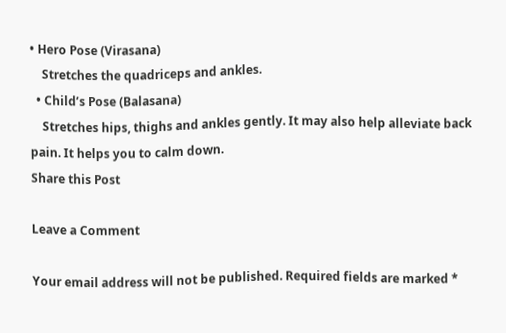• Hero Pose (Virasana)
    Stretches the quadriceps and ankles.
  • Child’s Pose (Balasana)
    Stretches hips, thighs and ankles gently. It may also help alleviate back pain. It helps you to calm down.
Share this Post

Leave a Comment

Your email address will not be published. Required fields are marked *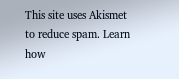This site uses Akismet to reduce spam. Learn how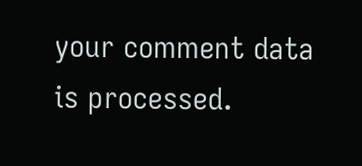your comment data is processed.